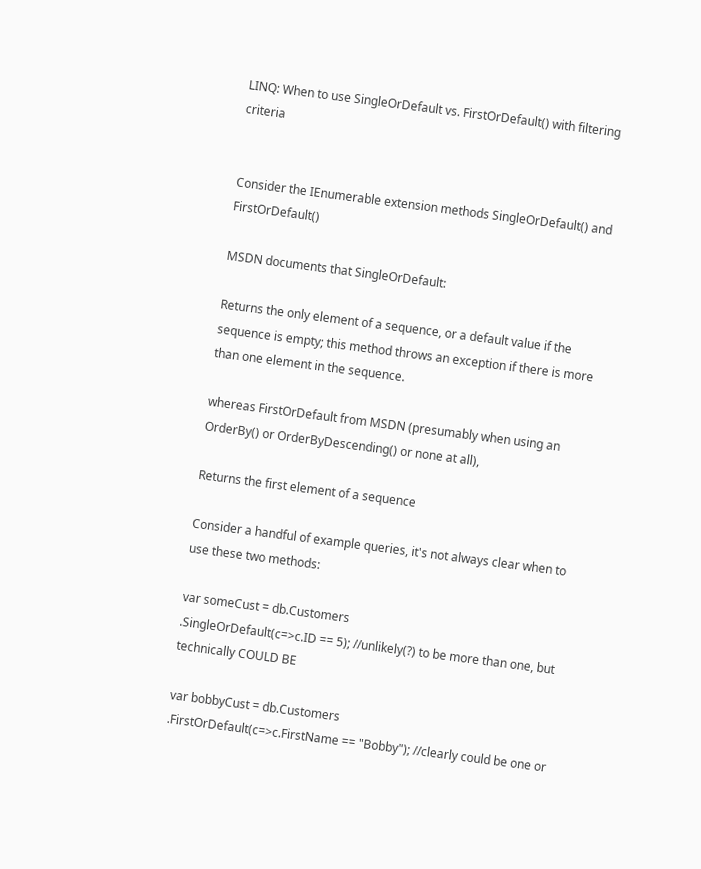LINQ: When to use SingleOrDefault vs. FirstOrDefault() with filtering criteria


Consider the IEnumerable extension methods SingleOrDefault() and FirstOrDefault()

MSDN documents that SingleOrDefault:

Returns the only element of a sequence, or a default value if the sequence is empty; this method throws an exception if there is more than one element in the sequence.

whereas FirstOrDefault from MSDN (presumably when using an OrderBy() or OrderByDescending() or none at all),

Returns the first element of a sequence

Consider a handful of example queries, it's not always clear when to use these two methods:

var someCust = db.Customers
.SingleOrDefault(c=>c.ID == 5); //unlikely(?) to be more than one, but technically COULD BE

var bobbyCust = db.Customers
.FirstOrDefault(c=>c.FirstName == "Bobby"); //clearly could be one or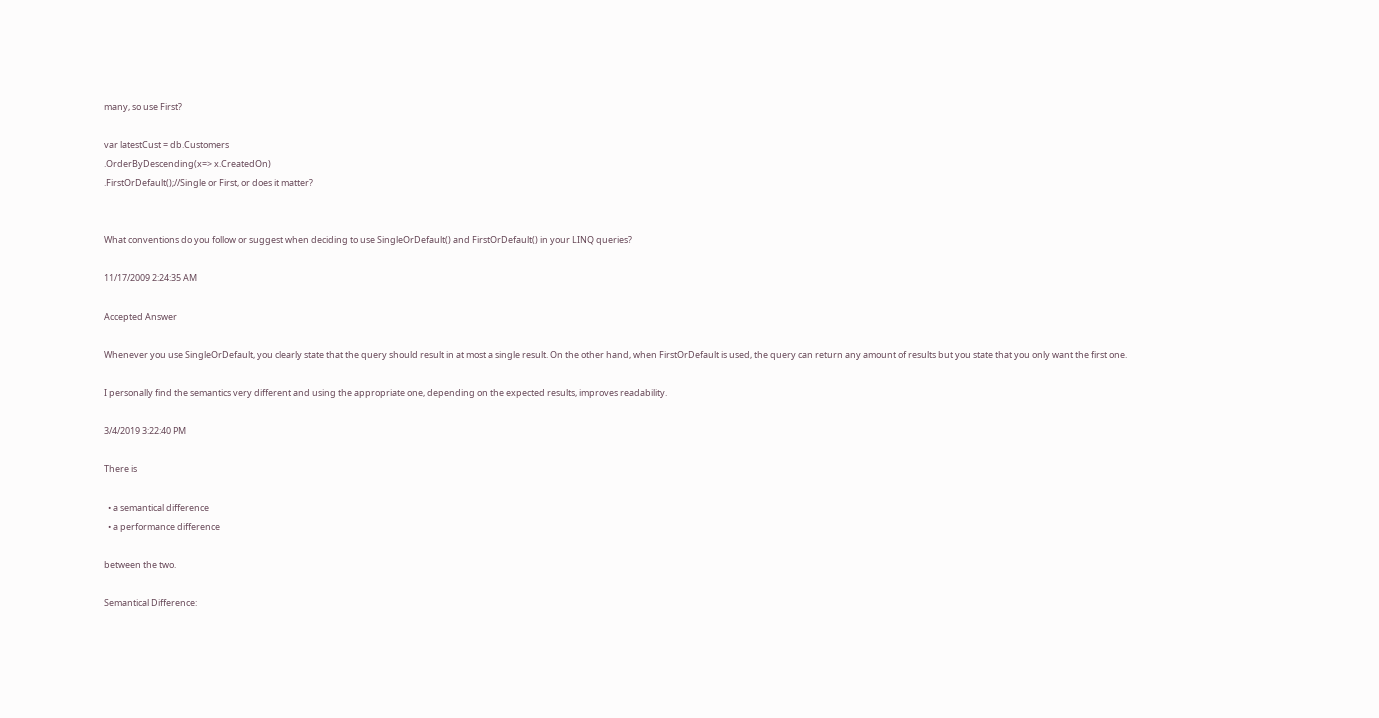many, so use First?

var latestCust = db.Customers
.OrderByDescending(x=> x.CreatedOn)
.FirstOrDefault();//Single or First, or does it matter?


What conventions do you follow or suggest when deciding to use SingleOrDefault() and FirstOrDefault() in your LINQ queries?

11/17/2009 2:24:35 AM

Accepted Answer

Whenever you use SingleOrDefault, you clearly state that the query should result in at most a single result. On the other hand, when FirstOrDefault is used, the query can return any amount of results but you state that you only want the first one.

I personally find the semantics very different and using the appropriate one, depending on the expected results, improves readability.

3/4/2019 3:22:40 PM

There is

  • a semantical difference
  • a performance difference

between the two.

Semantical Difference: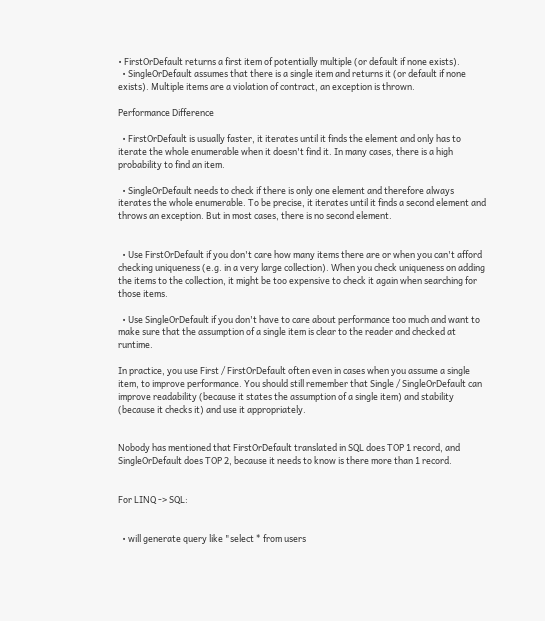• FirstOrDefault returns a first item of potentially multiple (or default if none exists).
  • SingleOrDefault assumes that there is a single item and returns it (or default if none exists). Multiple items are a violation of contract, an exception is thrown.

Performance Difference

  • FirstOrDefault is usually faster, it iterates until it finds the element and only has to iterate the whole enumerable when it doesn't find it. In many cases, there is a high probability to find an item.

  • SingleOrDefault needs to check if there is only one element and therefore always iterates the whole enumerable. To be precise, it iterates until it finds a second element and throws an exception. But in most cases, there is no second element.


  • Use FirstOrDefault if you don't care how many items there are or when you can't afford checking uniqueness (e.g. in a very large collection). When you check uniqueness on adding the items to the collection, it might be too expensive to check it again when searching for those items.

  • Use SingleOrDefault if you don't have to care about performance too much and want to make sure that the assumption of a single item is clear to the reader and checked at runtime.

In practice, you use First / FirstOrDefault often even in cases when you assume a single item, to improve performance. You should still remember that Single / SingleOrDefault can improve readability (because it states the assumption of a single item) and stability (because it checks it) and use it appropriately.


Nobody has mentioned that FirstOrDefault translated in SQL does TOP 1 record, and SingleOrDefault does TOP 2, because it needs to know is there more than 1 record.


For LINQ -> SQL:


  • will generate query like "select * from users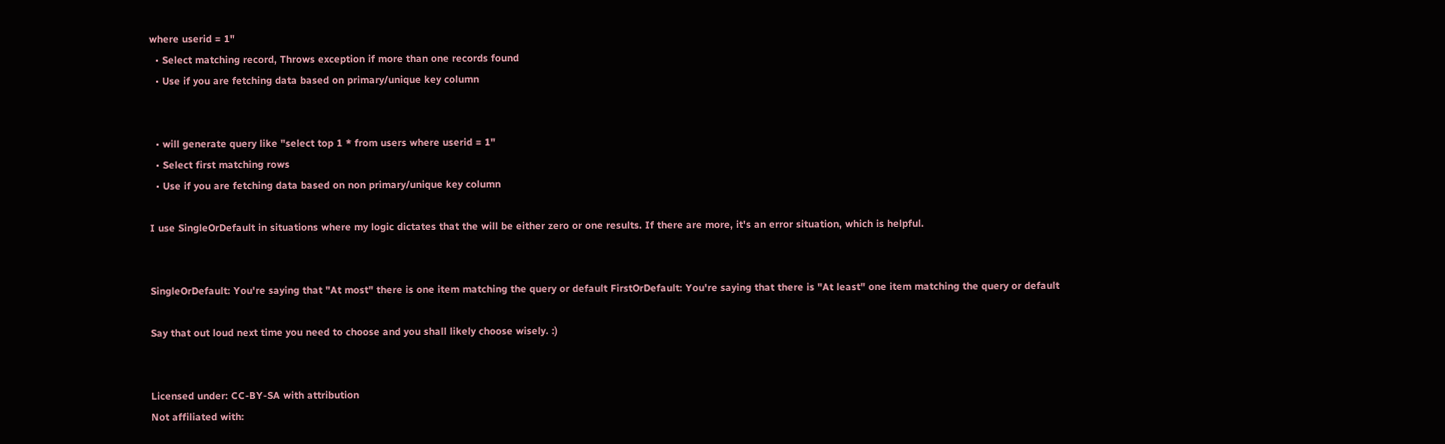where userid = 1"
  • Select matching record, Throws exception if more than one records found
  • Use if you are fetching data based on primary/unique key column


  • will generate query like "select top 1 * from users where userid = 1"
  • Select first matching rows
  • Use if you are fetching data based on non primary/unique key column

I use SingleOrDefault in situations where my logic dictates that the will be either zero or one results. If there are more, it's an error situation, which is helpful.


SingleOrDefault: You're saying that "At most" there is one item matching the query or default FirstOrDefault: You're saying that there is "At least" one item matching the query or default

Say that out loud next time you need to choose and you shall likely choose wisely. :)


Licensed under: CC-BY-SA with attribution
Not affiliated with: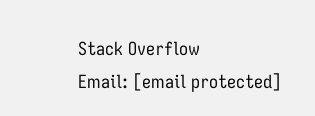Stack Overflow
Email: [email protected]